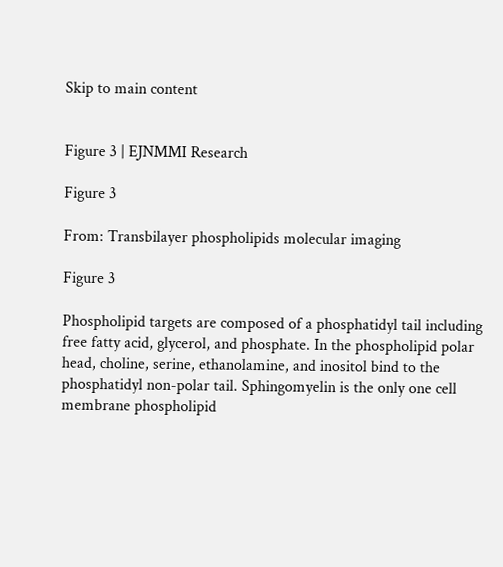Skip to main content


Figure 3 | EJNMMI Research

Figure 3

From: Transbilayer phospholipids molecular imaging

Figure 3

Phospholipid targets are composed of a phosphatidyl tail including free fatty acid, glycerol, and phosphate. In the phospholipid polar head, choline, serine, ethanolamine, and inositol bind to the phosphatidyl non-polar tail. Sphingomyelin is the only one cell membrane phospholipid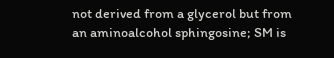not derived from a glycerol but from an aminoalcohol sphingosine; SM is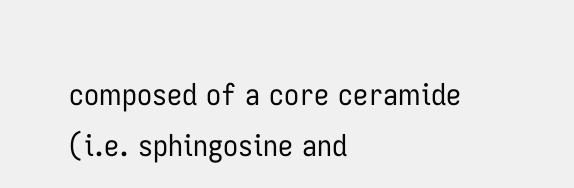composed of a core ceramide (i.e. sphingosine and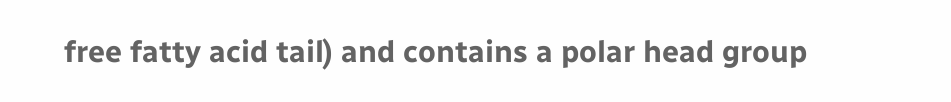free fatty acid tail) and contains a polar head group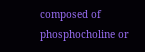composed of phosphocholine or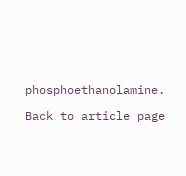phosphoethanolamine.

Back to article page